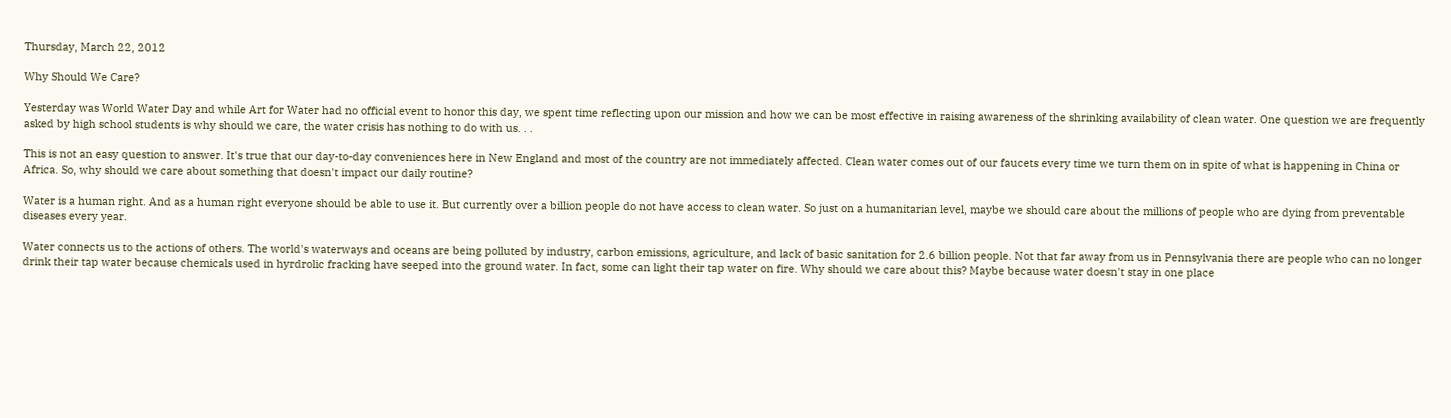Thursday, March 22, 2012

Why Should We Care?

Yesterday was World Water Day and while Art for Water had no official event to honor this day, we spent time reflecting upon our mission and how we can be most effective in raising awareness of the shrinking availability of clean water. One question we are frequently asked by high school students is why should we care, the water crisis has nothing to do with us. . .

This is not an easy question to answer. It's true that our day-to-day conveniences here in New England and most of the country are not immediately affected. Clean water comes out of our faucets every time we turn them on in spite of what is happening in China or Africa. So, why should we care about something that doesn't impact our daily routine?

Water is a human right. And as a human right everyone should be able to use it. But currently over a billion people do not have access to clean water. So just on a humanitarian level, maybe we should care about the millions of people who are dying from preventable diseases every year.

Water connects us to the actions of others. The world's waterways and oceans are being polluted by industry, carbon emissions, agriculture, and lack of basic sanitation for 2.6 billion people. Not that far away from us in Pennsylvania there are people who can no longer drink their tap water because chemicals used in hyrdrolic fracking have seeped into the ground water. In fact, some can light their tap water on fire. Why should we care about this? Maybe because water doesn't stay in one place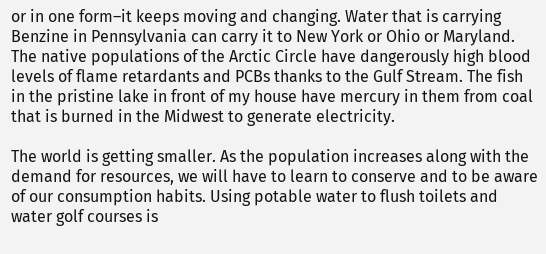or in one form–it keeps moving and changing. Water that is carrying Benzine in Pennsylvania can carry it to New York or Ohio or Maryland. The native populations of the Arctic Circle have dangerously high blood levels of flame retardants and PCBs thanks to the Gulf Stream. The fish in the pristine lake in front of my house have mercury in them from coal that is burned in the Midwest to generate electricity.

The world is getting smaller. As the population increases along with the demand for resources, we will have to learn to conserve and to be aware of our consumption habits. Using potable water to flush toilets and water golf courses is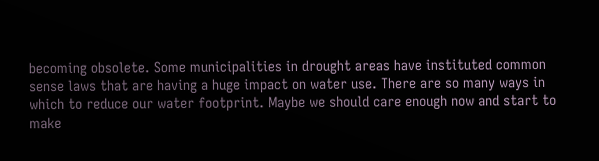becoming obsolete. Some municipalities in drought areas have instituted common sense laws that are having a huge impact on water use. There are so many ways in which to reduce our water footprint. Maybe we should care enough now and start to make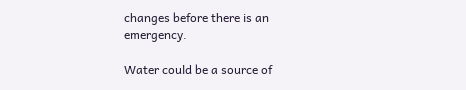changes before there is an emergency.

Water could be a source of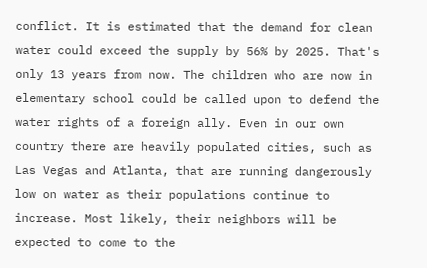conflict. It is estimated that the demand for clean water could exceed the supply by 56% by 2025. That's only 13 years from now. The children who are now in elementary school could be called upon to defend the water rights of a foreign ally. Even in our own country there are heavily populated cities, such as Las Vegas and Atlanta, that are running dangerously low on water as their populations continue to increase. Most likely, their neighbors will be expected to come to the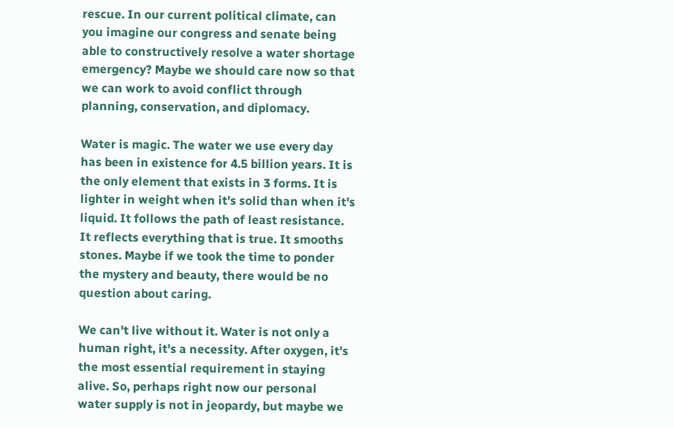rescue. In our current political climate, can you imagine our congress and senate being able to constructively resolve a water shortage emergency? Maybe we should care now so that we can work to avoid conflict through planning, conservation, and diplomacy.

Water is magic. The water we use every day has been in existence for 4.5 billion years. It is the only element that exists in 3 forms. It is lighter in weight when it's solid than when it's liquid. It follows the path of least resistance. It reflects everything that is true. It smooths stones. Maybe if we took the time to ponder the mystery and beauty, there would be no question about caring.

We can't live without it. Water is not only a human right, it's a necessity. After oxygen, it's the most essential requirement in staying alive. So, perhaps right now our personal water supply is not in jeopardy, but maybe we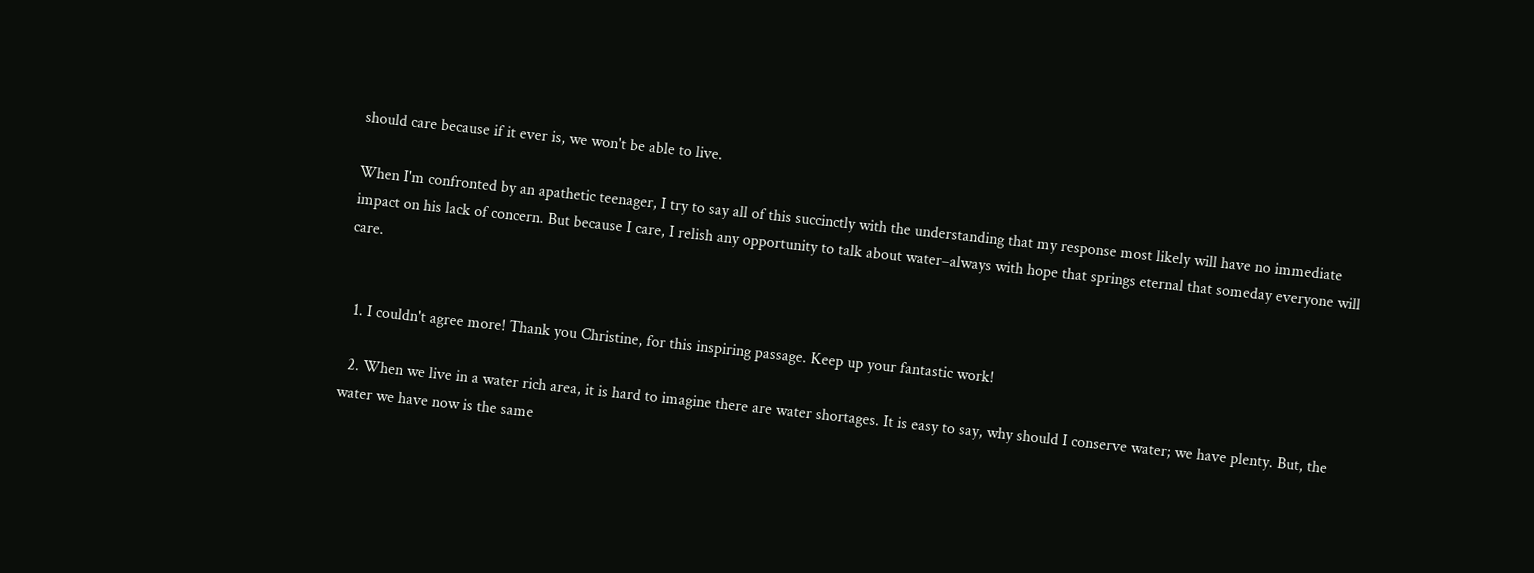should care because if it ever is, we won't be able to live.

When I'm confronted by an apathetic teenager, I try to say all of this succinctly with the understanding that my response most likely will have no immediate impact on his lack of concern. But because I care, I relish any opportunity to talk about water–always with hope that springs eternal that someday everyone will care.


  1. I couldn't agree more! Thank you Christine, for this inspiring passage. Keep up your fantastic work!

  2. When we live in a water rich area, it is hard to imagine there are water shortages. It is easy to say, why should I conserve water; we have plenty. But, the water we have now is the same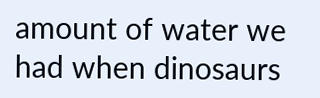amount of water we had when dinosaurs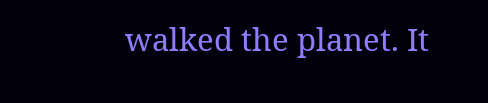walked the planet. It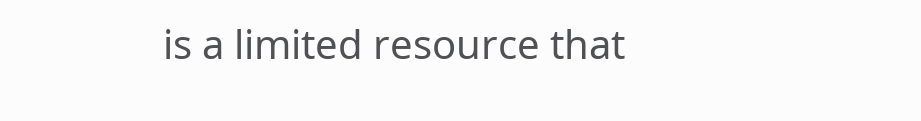is a limited resource that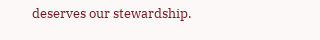deserves our stewardship.